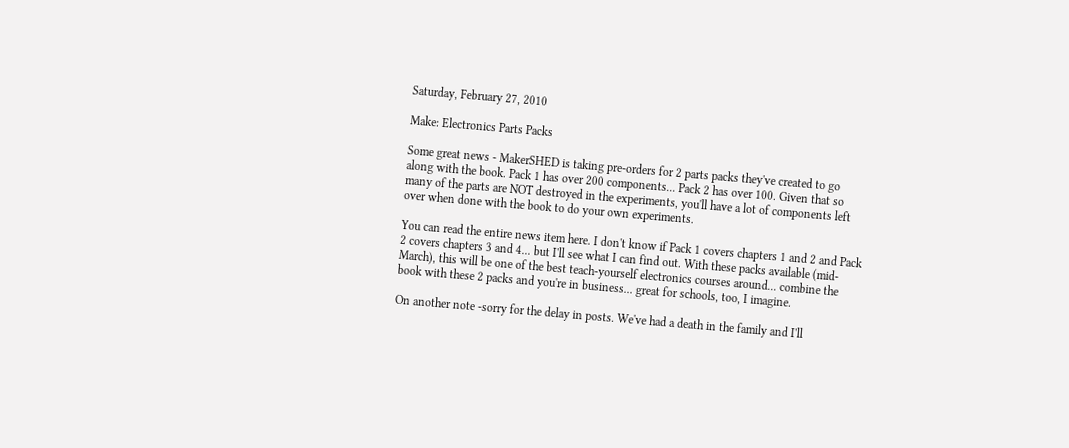Saturday, February 27, 2010

Make: Electronics Parts Packs

Some great news - MakerSHED is taking pre-orders for 2 parts packs they've created to go along with the book. Pack 1 has over 200 components... Pack 2 has over 100. Given that so many of the parts are NOT destroyed in the experiments, you'll have a lot of components left over when done with the book to do your own experiments.

You can read the entire news item here. I don't know if Pack 1 covers chapters 1 and 2 and Pack 2 covers chapters 3 and 4... but I'll see what I can find out. With these packs available (mid-March), this will be one of the best teach-yourself electronics courses around... combine the book with these 2 packs and you're in business... great for schools, too, I imagine.

On another note -sorry for the delay in posts. We've had a death in the family and I'll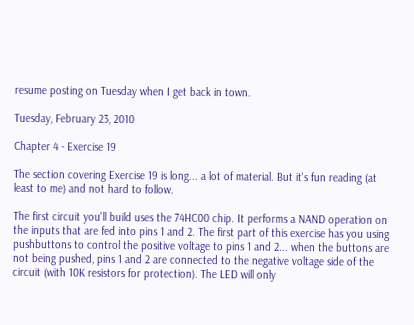resume posting on Tuesday when I get back in town.

Tuesday, February 23, 2010

Chapter 4 - Exercise 19

The section covering Exercise 19 is long... a lot of material. But it's fun reading (at least to me) and not hard to follow.

The first circuit you'll build uses the 74HC00 chip. It performs a NAND operation on the inputs that are fed into pins 1 and 2. The first part of this exercise has you using pushbuttons to control the positive voltage to pins 1 and 2... when the buttons are not being pushed, pins 1 and 2 are connected to the negative voltage side of the circuit (with 10K resistors for protection). The LED will only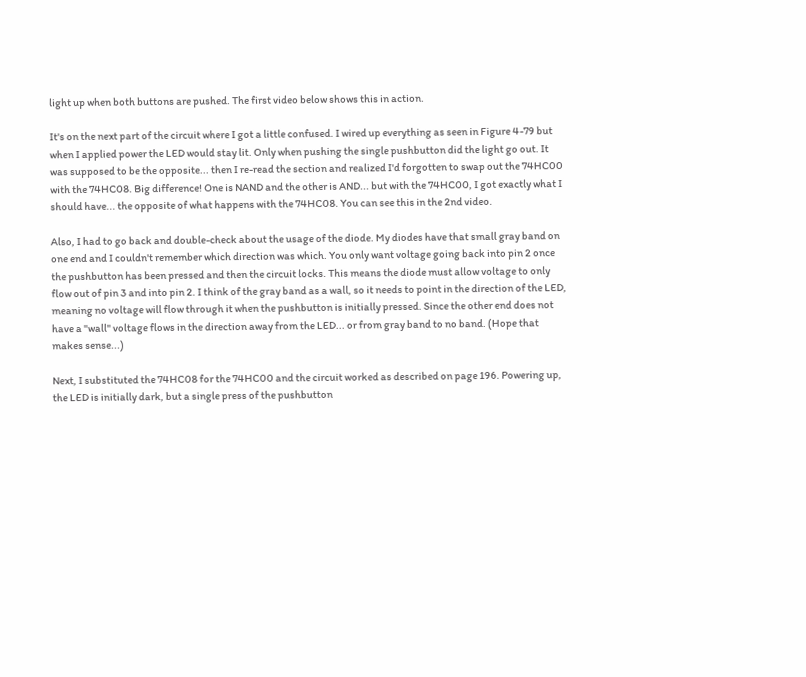light up when both buttons are pushed. The first video below shows this in action.

It's on the next part of the circuit where I got a little confused. I wired up everything as seen in Figure 4-79 but when I applied power the LED would stay lit. Only when pushing the single pushbutton did the light go out. It was supposed to be the opposite... then I re-read the section and realized I'd forgotten to swap out the 74HC00 with the 74HC08. Big difference! One is NAND and the other is AND... but with the 74HC00, I got exactly what I should have... the opposite of what happens with the 74HC08. You can see this in the 2nd video.

Also, I had to go back and double-check about the usage of the diode. My diodes have that small gray band on one end and I couldn't remember which direction was which. You only want voltage going back into pin 2 once the pushbutton has been pressed and then the circuit locks. This means the diode must allow voltage to only flow out of pin 3 and into pin 2. I think of the gray band as a wall, so it needs to point in the direction of the LED, meaning no voltage will flow through it when the pushbutton is initially pressed. Since the other end does not have a "wall" voltage flows in the direction away from the LED... or from gray band to no band. (Hope that makes sense...)

Next, I substituted the 74HC08 for the 74HC00 and the circuit worked as described on page 196. Powering up, the LED is initially dark, but a single press of the pushbutton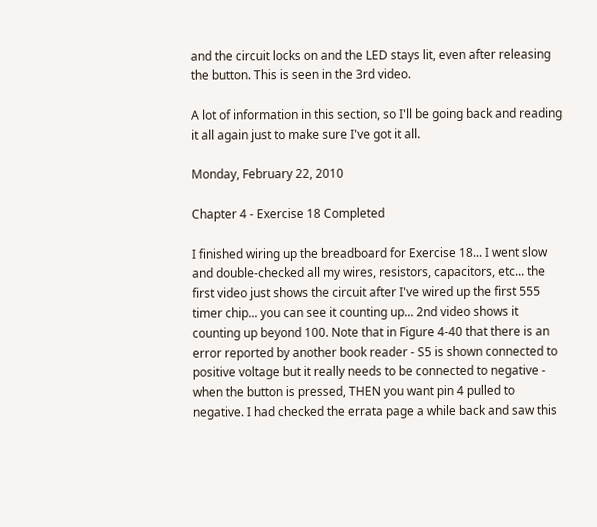and the circuit locks on and the LED stays lit, even after releasing the button. This is seen in the 3rd video.

A lot of information in this section, so I'll be going back and reading it all again just to make sure I've got it all.

Monday, February 22, 2010

Chapter 4 - Exercise 18 Completed

I finished wiring up the breadboard for Exercise 18... I went slow and double-checked all my wires, resistors, capacitors, etc... the first video just shows the circuit after I've wired up the first 555 timer chip... you can see it counting up... 2nd video shows it counting up beyond 100. Note that in Figure 4-40 that there is an error reported by another book reader - S5 is shown connected to positive voltage but it really needs to be connected to negative - when the button is pressed, THEN you want pin 4 pulled to negative. I had checked the errata page a while back and saw this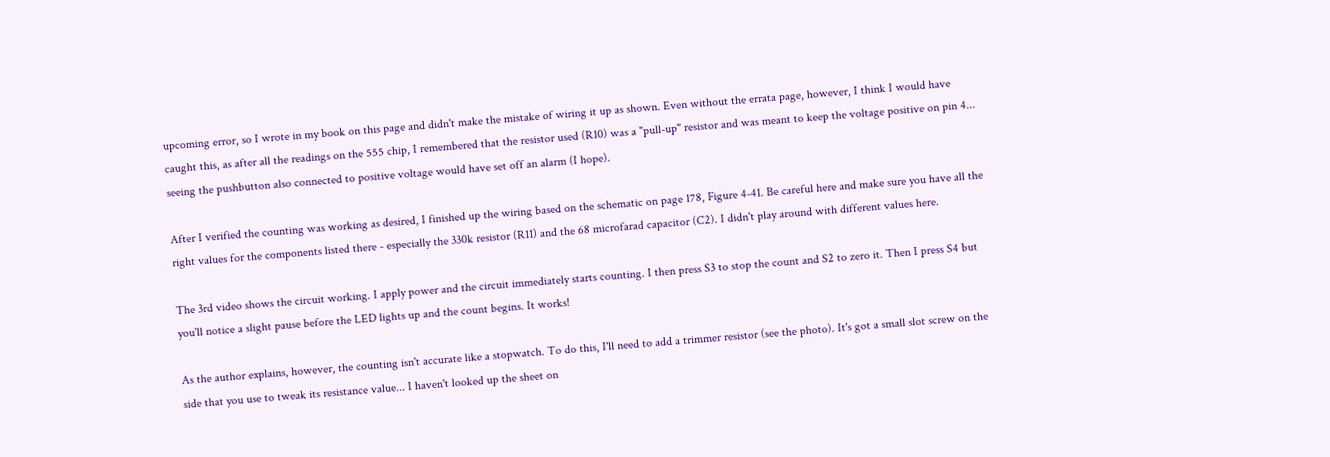upcoming error, so I wrote in my book on this page and didn't make the mistake of wiring it up as shown. Even without the errata page, however, I think I would have caught this, as after all the readings on the 555 chip, I remembered that the resistor used (R10) was a "pull-up" resistor and was meant to keep the voltage positive on pin 4... seeing the pushbutton also connected to positive voltage would have set off an alarm (I hope).

After I verified the counting was working as desired, I finished up the wiring based on the schematic on page 178, Figure 4-41. Be careful here and make sure you have all the right values for the components listed there - especially the 330k resistor (R11) and the 68 microfarad capacitor (C2). I didn't play around with different values here.

The 3rd video shows the circuit working. I apply power and the circuit immediately starts counting. I then press S3 to stop the count and S2 to zero it. Then I press S4 but you'll notice a slight pause before the LED lights up and the count begins. It works!

As the author explains, however, the counting isn't accurate like a stopwatch. To do this, I'll need to add a trimmer resistor (see the photo). It's got a small slot screw on the side that you use to tweak its resistance value... I haven't looked up the sheet on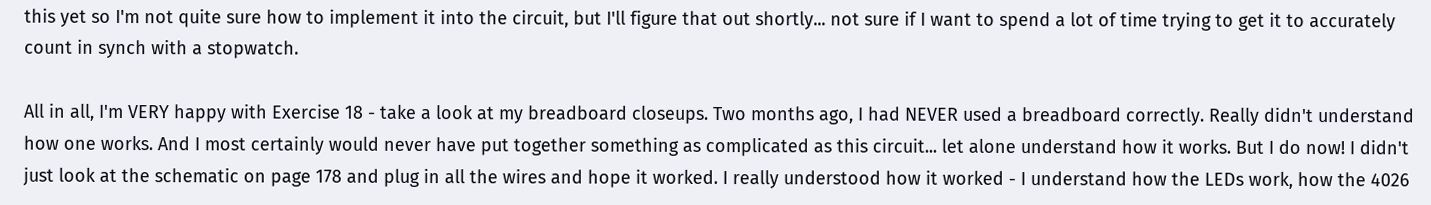this yet so I'm not quite sure how to implement it into the circuit, but I'll figure that out shortly... not sure if I want to spend a lot of time trying to get it to accurately count in synch with a stopwatch.

All in all, I'm VERY happy with Exercise 18 - take a look at my breadboard closeups. Two months ago, I had NEVER used a breadboard correctly. Really didn't understand how one works. And I most certainly would never have put together something as complicated as this circuit... let alone understand how it works. But I do now! I didn't just look at the schematic on page 178 and plug in all the wires and hope it worked. I really understood how it worked - I understand how the LEDs work, how the 4026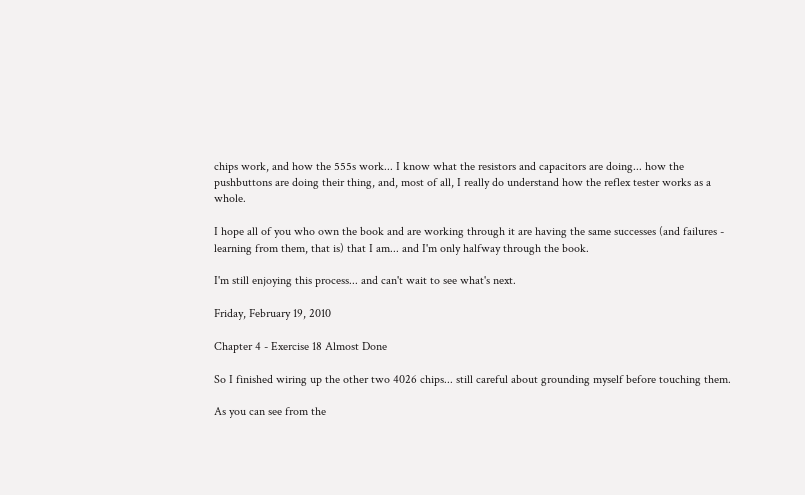chips work, and how the 555s work... I know what the resistors and capacitors are doing... how the pushbuttons are doing their thing, and, most of all, I really do understand how the reflex tester works as a whole.

I hope all of you who own the book and are working through it are having the same successes (and failures - learning from them, that is) that I am... and I'm only halfway through the book.

I'm still enjoying this process... and can't wait to see what's next.

Friday, February 19, 2010

Chapter 4 - Exercise 18 Almost Done

So I finished wiring up the other two 4026 chips... still careful about grounding myself before touching them.

As you can see from the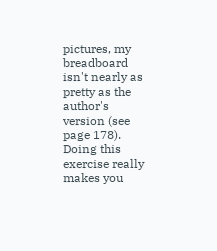pictures, my breadboard isn't nearly as pretty as the author's version (see page 178). Doing this exercise really makes you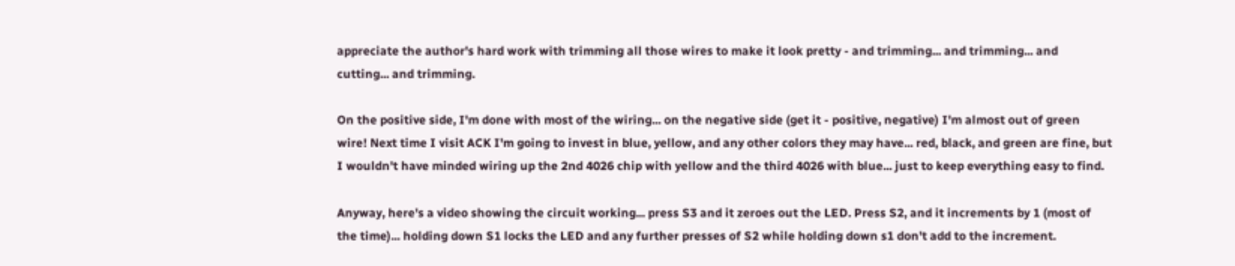appreciate the author's hard work with trimming all those wires to make it look pretty - and trimming... and trimming... and cutting... and trimming.

On the positive side, I'm done with most of the wiring... on the negative side (get it - positive, negative) I'm almost out of green wire! Next time I visit ACK I'm going to invest in blue, yellow, and any other colors they may have... red, black, and green are fine, but I wouldn't have minded wiring up the 2nd 4026 chip with yellow and the third 4026 with blue... just to keep everything easy to find.

Anyway, here's a video showing the circuit working... press S3 and it zeroes out the LED. Press S2, and it increments by 1 (most of the time)... holding down S1 locks the LED and any further presses of S2 while holding down s1 don't add to the increment.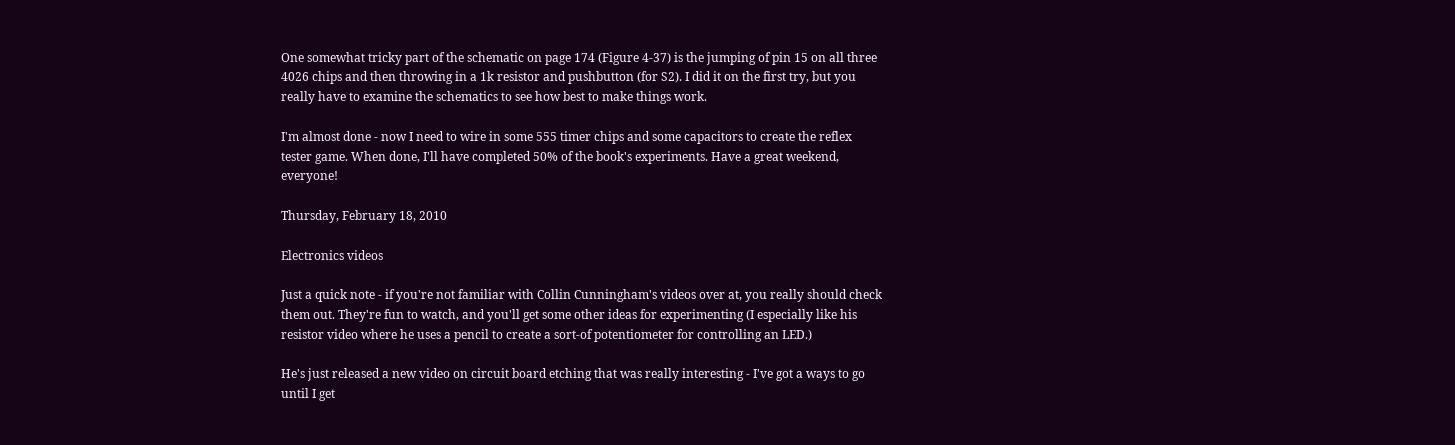One somewhat tricky part of the schematic on page 174 (Figure 4-37) is the jumping of pin 15 on all three 4026 chips and then throwing in a 1k resistor and pushbutton (for S2). I did it on the first try, but you really have to examine the schematics to see how best to make things work.

I'm almost done - now I need to wire in some 555 timer chips and some capacitors to create the reflex tester game. When done, I'll have completed 50% of the book's experiments. Have a great weekend, everyone!

Thursday, February 18, 2010

Electronics videos

Just a quick note - if you're not familiar with Collin Cunningham's videos over at, you really should check them out. They're fun to watch, and you'll get some other ideas for experimenting (I especially like his resistor video where he uses a pencil to create a sort-of potentiometer for controlling an LED.)

He's just released a new video on circuit board etching that was really interesting - I've got a ways to go until I get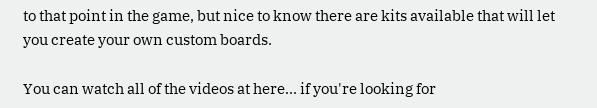to that point in the game, but nice to know there are kits available that will let you create your own custom boards.

You can watch all of the videos at here... if you're looking for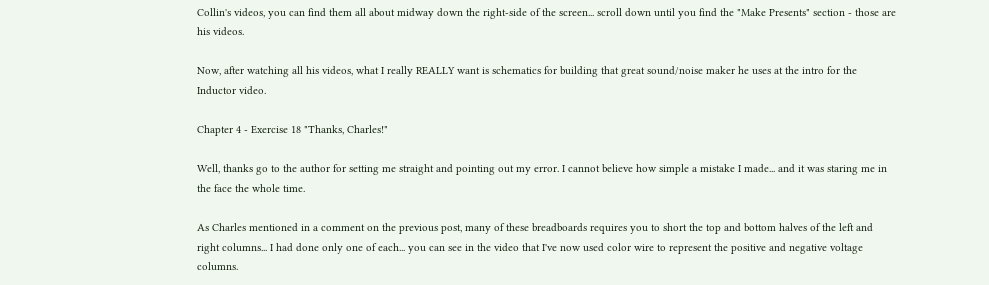Collin's videos, you can find them all about midway down the right-side of the screen... scroll down until you find the "Make Presents" section - those are his videos.

Now, after watching all his videos, what I really REALLY want is schematics for building that great sound/noise maker he uses at the intro for the Inductor video.

Chapter 4 - Exercise 18 "Thanks, Charles!"

Well, thanks go to the author for setting me straight and pointing out my error. I cannot believe how simple a mistake I made... and it was staring me in the face the whole time.

As Charles mentioned in a comment on the previous post, many of these breadboards requires you to short the top and bottom halves of the left and right columns... I had done only one of each... you can see in the video that I've now used color wire to represent the positive and negative voltage columns.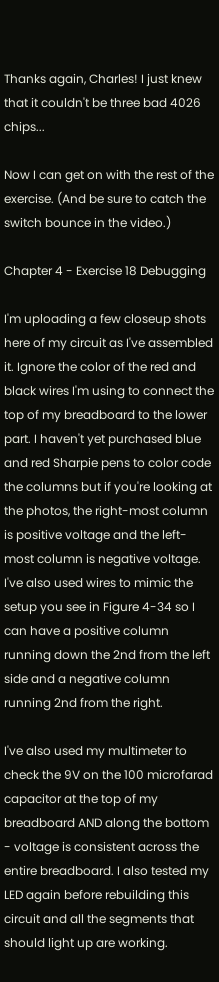Thanks again, Charles! I just knew that it couldn't be three bad 4026 chips...

Now I can get on with the rest of the exercise. (And be sure to catch the switch bounce in the video.)

Chapter 4 - Exercise 18 Debugging

I'm uploading a few closeup shots here of my circuit as I've assembled it. Ignore the color of the red and black wires I'm using to connect the top of my breadboard to the lower part. I haven't yet purchased blue and red Sharpie pens to color code the columns but if you're looking at the photos, the right-most column is positive voltage and the left-most column is negative voltage. I've also used wires to mimic the setup you see in Figure 4-34 so I can have a positive column running down the 2nd from the left side and a negative column running 2nd from the right.

I've also used my multimeter to check the 9V on the 100 microfarad capacitor at the top of my breadboard AND along the bottom - voltage is consistent across the entire breadboard. I also tested my LED again before rebuilding this circuit and all the segments that should light up are working.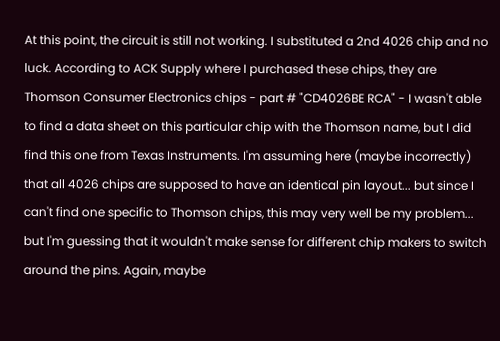At this point, the circuit is still not working. I substituted a 2nd 4026 chip and no luck. According to ACK Supply where I purchased these chips, they are Thomson Consumer Electronics chips - part # "CD4026BE RCA" - I wasn't able to find a data sheet on this particular chip with the Thomson name, but I did find this one from Texas Instruments. I'm assuming here (maybe incorrectly) that all 4026 chips are supposed to have an identical pin layout... but since I can't find one specific to Thomson chips, this may very well be my problem... but I'm guessing that it wouldn't make sense for different chip makers to switch around the pins. Again, maybe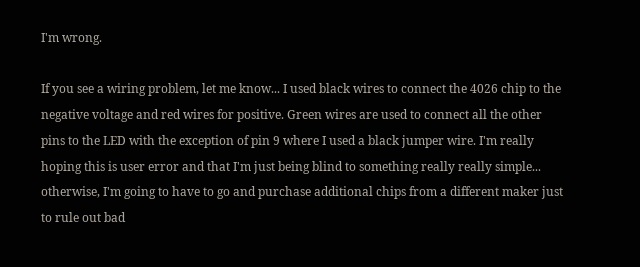I'm wrong.

If you see a wiring problem, let me know... I used black wires to connect the 4026 chip to the negative voltage and red wires for positive. Green wires are used to connect all the other pins to the LED with the exception of pin 9 where I used a black jumper wire. I'm really hoping this is user error and that I'm just being blind to something really really simple... otherwise, I'm going to have to go and purchase additional chips from a different maker just to rule out bad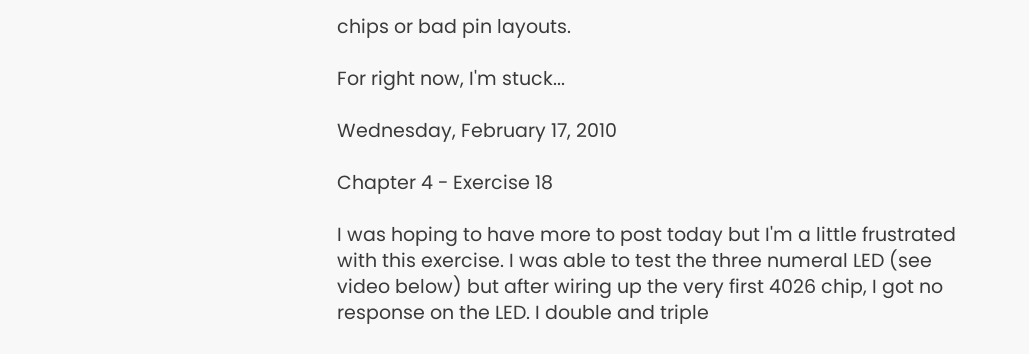chips or bad pin layouts.

For right now, I'm stuck...

Wednesday, February 17, 2010

Chapter 4 - Exercise 18

I was hoping to have more to post today but I'm a little frustrated with this exercise. I was able to test the three numeral LED (see video below) but after wiring up the very first 4026 chip, I got no response on the LED. I double and triple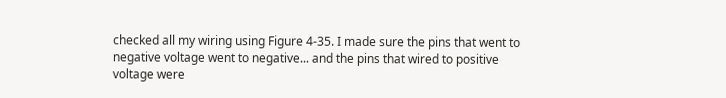checked all my wiring using Figure 4-35. I made sure the pins that went to negative voltage went to negative... and the pins that wired to positive voltage were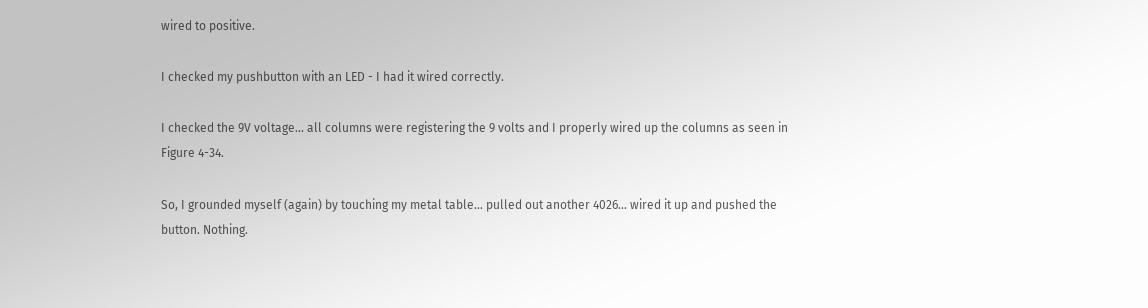wired to positive.

I checked my pushbutton with an LED - I had it wired correctly.

I checked the 9V voltage... all columns were registering the 9 volts and I properly wired up the columns as seen in Figure 4-34.

So, I grounded myself (again) by touching my metal table... pulled out another 4026... wired it up and pushed the button. Nothing.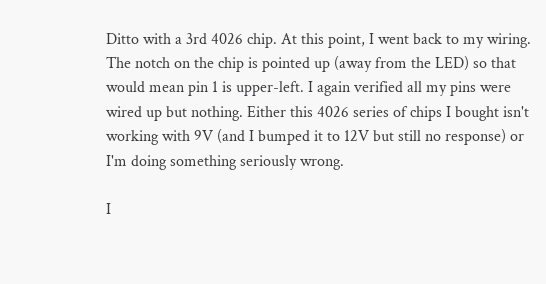Ditto with a 3rd 4026 chip. At this point, I went back to my wiring. The notch on the chip is pointed up (away from the LED) so that would mean pin 1 is upper-left. I again verified all my pins were wired up but nothing. Either this 4026 series of chips I bought isn't working with 9V (and I bumped it to 12V but still no response) or I'm doing something seriously wrong.

I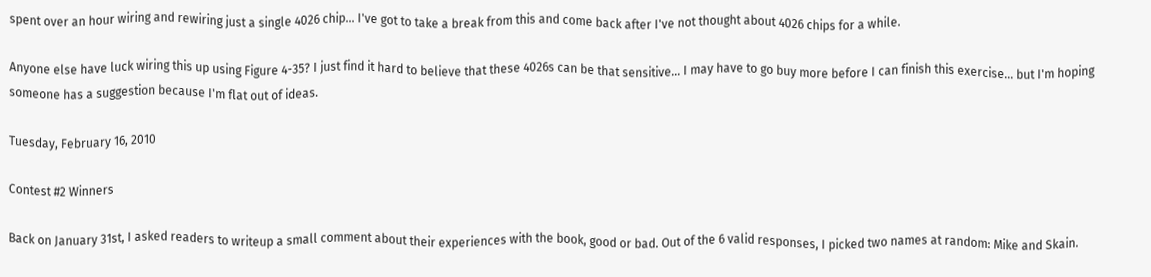spent over an hour wiring and rewiring just a single 4026 chip... I've got to take a break from this and come back after I've not thought about 4026 chips for a while.

Anyone else have luck wiring this up using Figure 4-35? I just find it hard to believe that these 4026s can be that sensitive... I may have to go buy more before I can finish this exercise... but I'm hoping someone has a suggestion because I'm flat out of ideas.

Tuesday, February 16, 2010

Contest #2 Winners

Back on January 31st, I asked readers to writeup a small comment about their experiences with the book, good or bad. Out of the 6 valid responses, I picked two names at random: Mike and Skain.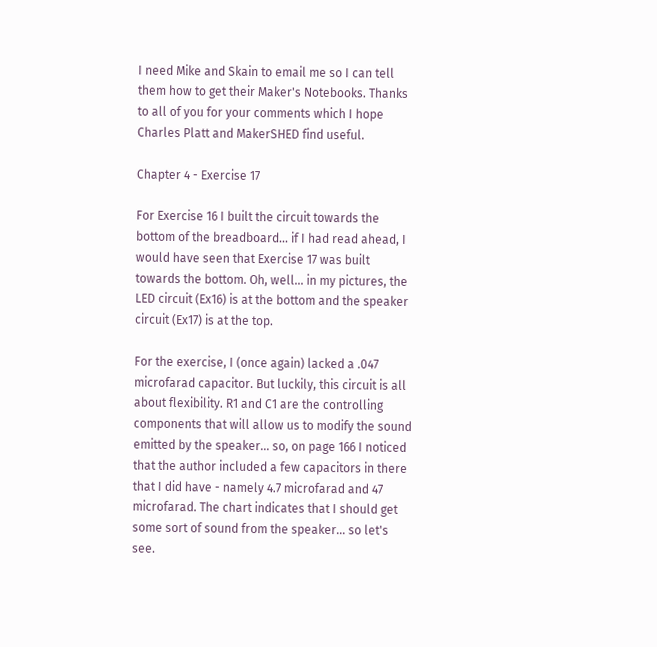I need Mike and Skain to email me so I can tell them how to get their Maker's Notebooks. Thanks to all of you for your comments which I hope Charles Platt and MakerSHED find useful.

Chapter 4 - Exercise 17

For Exercise 16 I built the circuit towards the bottom of the breadboard... if I had read ahead, I would have seen that Exercise 17 was built towards the bottom. Oh, well... in my pictures, the LED circuit (Ex16) is at the bottom and the speaker circuit (Ex17) is at the top.

For the exercise, I (once again) lacked a .047 microfarad capacitor. But luckily, this circuit is all about flexibility. R1 and C1 are the controlling components that will allow us to modify the sound emitted by the speaker... so, on page 166 I noticed that the author included a few capacitors in there that I did have - namely 4.7 microfarad and 47 microfarad. The chart indicates that I should get some sort of sound from the speaker... so let's see.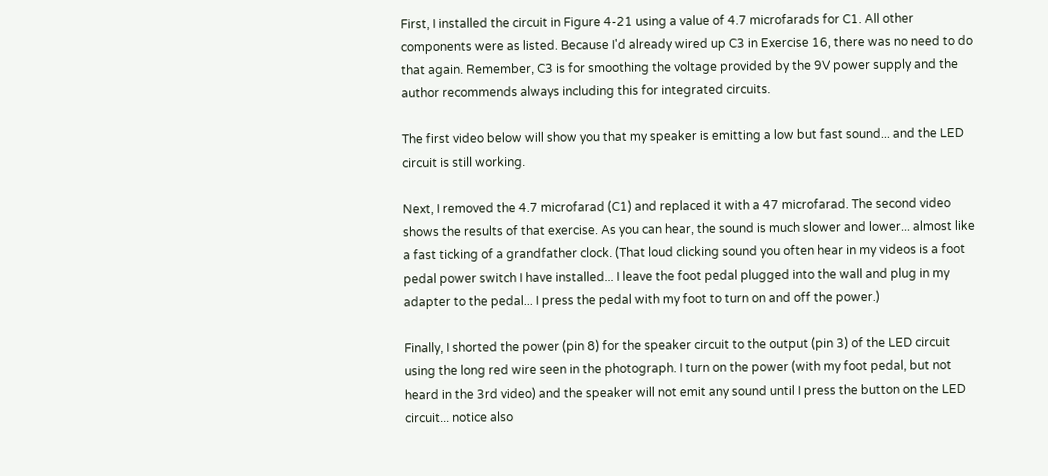First, I installed the circuit in Figure 4-21 using a value of 4.7 microfarads for C1. All other components were as listed. Because I'd already wired up C3 in Exercise 16, there was no need to do that again. Remember, C3 is for smoothing the voltage provided by the 9V power supply and the author recommends always including this for integrated circuits.

The first video below will show you that my speaker is emitting a low but fast sound... and the LED circuit is still working.

Next, I removed the 4.7 microfarad (C1) and replaced it with a 47 microfarad. The second video shows the results of that exercise. As you can hear, the sound is much slower and lower... almost like a fast ticking of a grandfather clock. (That loud clicking sound you often hear in my videos is a foot pedal power switch I have installed... I leave the foot pedal plugged into the wall and plug in my adapter to the pedal... I press the pedal with my foot to turn on and off the power.)

Finally, I shorted the power (pin 8) for the speaker circuit to the output (pin 3) of the LED circuit using the long red wire seen in the photograph. I turn on the power (with my foot pedal, but not heard in the 3rd video) and the speaker will not emit any sound until I press the button on the LED circuit... notice also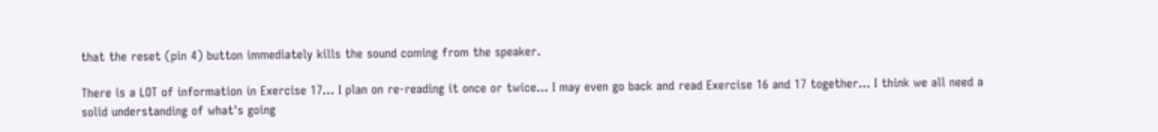that the reset (pin 4) button immediately kills the sound coming from the speaker.

There is a LOT of information in Exercise 17... I plan on re-reading it once or twice... I may even go back and read Exercise 16 and 17 together... I think we all need a solid understanding of what's going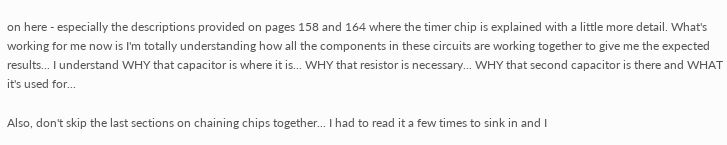on here - especially the descriptions provided on pages 158 and 164 where the timer chip is explained with a little more detail. What's working for me now is I'm totally understanding how all the components in these circuits are working together to give me the expected results... I understand WHY that capacitor is where it is... WHY that resistor is necessary... WHY that second capacitor is there and WHAT it's used for...

Also, don't skip the last sections on chaining chips together... I had to read it a few times to sink in and I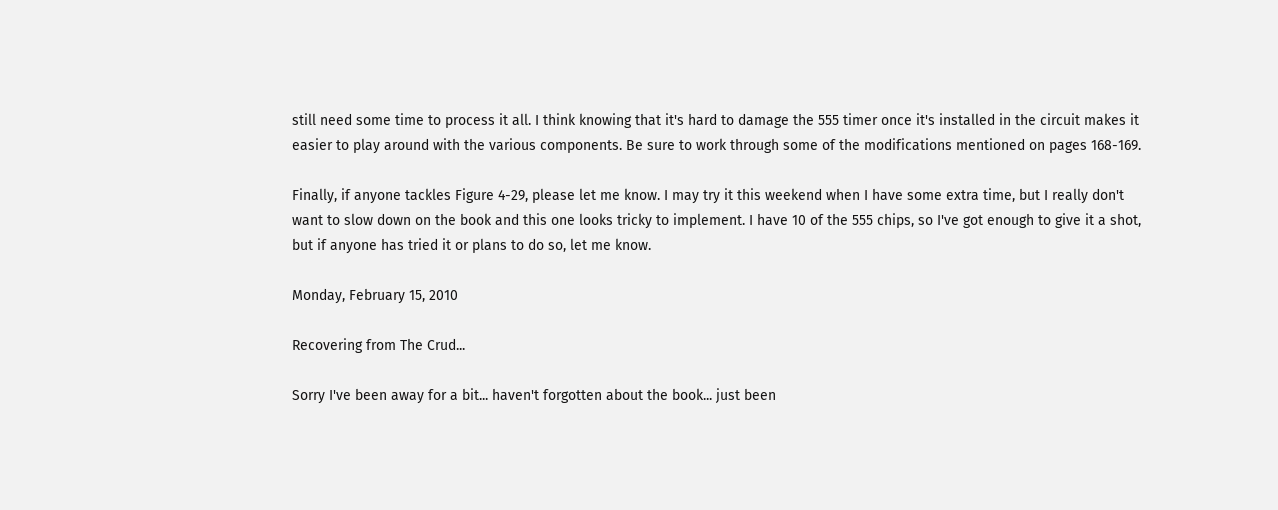still need some time to process it all. I think knowing that it's hard to damage the 555 timer once it's installed in the circuit makes it easier to play around with the various components. Be sure to work through some of the modifications mentioned on pages 168-169.

Finally, if anyone tackles Figure 4-29, please let me know. I may try it this weekend when I have some extra time, but I really don't want to slow down on the book and this one looks tricky to implement. I have 10 of the 555 chips, so I've got enough to give it a shot, but if anyone has tried it or plans to do so, let me know.

Monday, February 15, 2010

Recovering from The Crud...

Sorry I've been away for a bit... haven't forgotten about the book... just been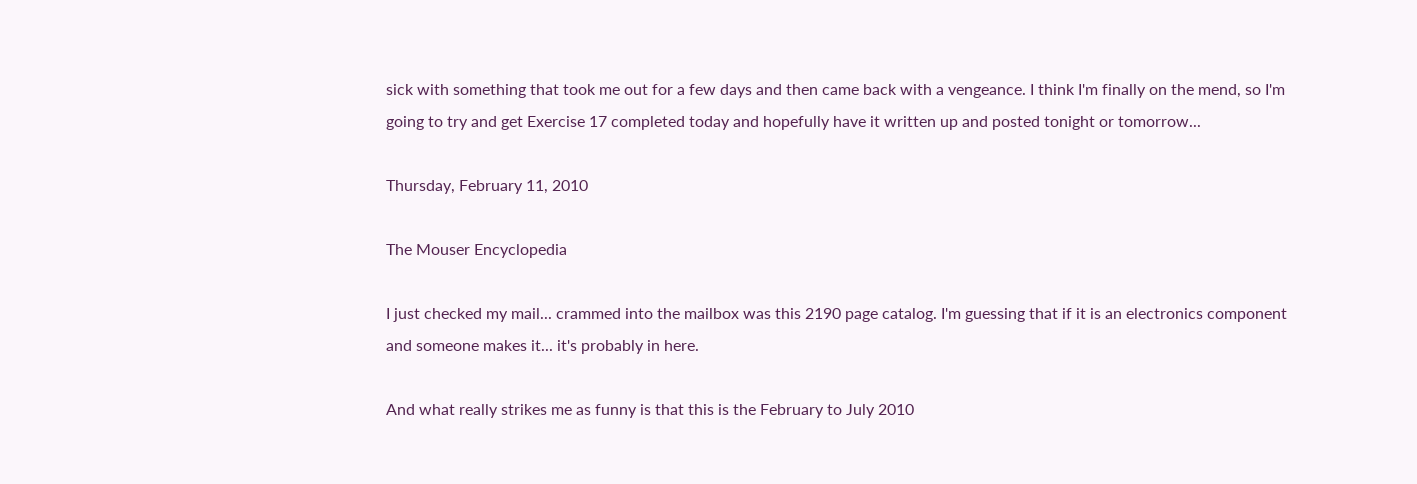sick with something that took me out for a few days and then came back with a vengeance. I think I'm finally on the mend, so I'm going to try and get Exercise 17 completed today and hopefully have it written up and posted tonight or tomorrow...

Thursday, February 11, 2010

The Mouser Encyclopedia

I just checked my mail... crammed into the mailbox was this 2190 page catalog. I'm guessing that if it is an electronics component and someone makes it... it's probably in here.

And what really strikes me as funny is that this is the February to July 2010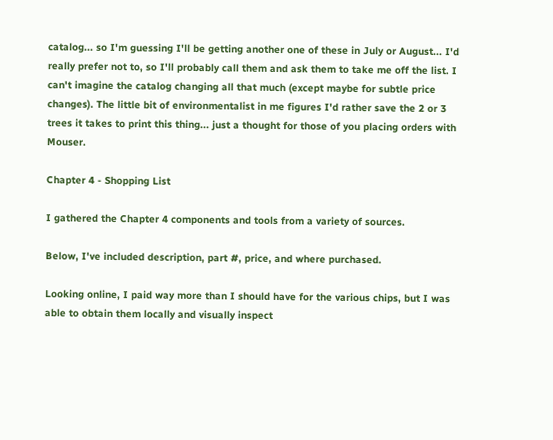catalog... so I'm guessing I'll be getting another one of these in July or August... I'd really prefer not to, so I'll probably call them and ask them to take me off the list. I can't imagine the catalog changing all that much (except maybe for subtle price changes). The little bit of environmentalist in me figures I'd rather save the 2 or 3 trees it takes to print this thing... just a thought for those of you placing orders with Mouser.

Chapter 4 - Shopping List

I gathered the Chapter 4 components and tools from a variety of sources.

Below, I've included description, part #, price, and where purchased.

Looking online, I paid way more than I should have for the various chips, but I was able to obtain them locally and visually inspect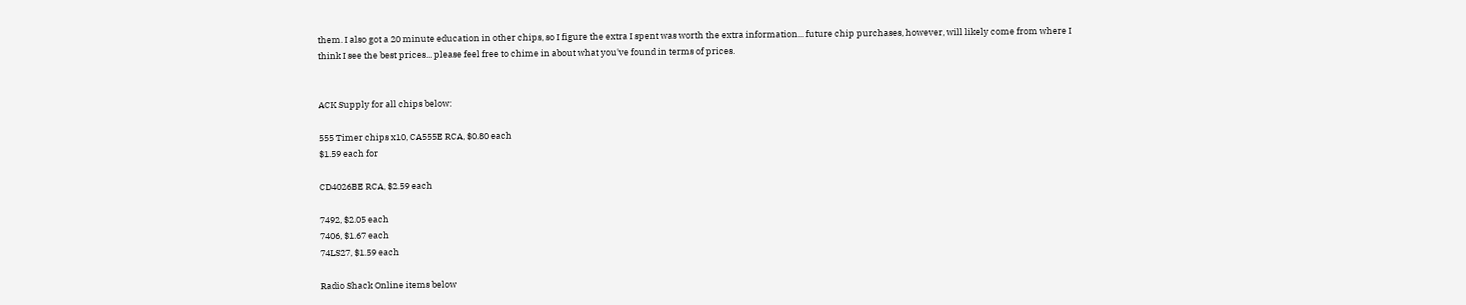them. I also got a 20 minute education in other chips, so I figure the extra I spent was worth the extra information... future chip purchases, however, will likely come from where I think I see the best prices... please feel free to chime in about what you've found in terms of prices.


ACK Supply for all chips below:

555 Timer chips x10, CA555E RCA, $0.80 each
$1.59 each for

CD4026BE RCA, $2.59 each

7492, $2.05 each
7406, $1.67 each
74LS27, $1.59 each

Radio Shack Online items below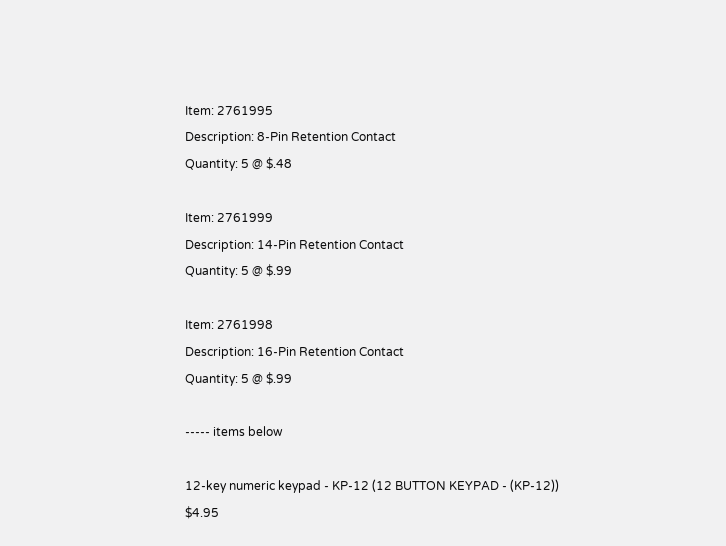Item: 2761995
Description: 8-Pin Retention Contact
Quantity: 5 @ $.48

Item: 2761999
Description: 14-Pin Retention Contact
Quantity: 5 @ $.99

Item: 2761998
Description: 16-Pin Retention Contact
Quantity: 5 @ $.99

----- items below

12-key numeric keypad - KP-12 (12 BUTTON KEYPAD - (KP-12)) $4.95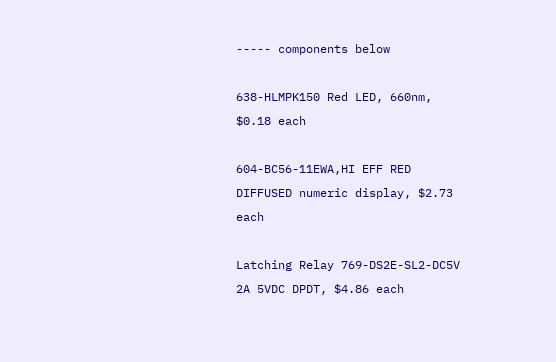----- components below

638-HLMPK150 Red LED, 660nm, $0.18 each

604-BC56-11EWA,HI EFF RED DIFFUSED numeric display, $2.73 each

Latching Relay 769-DS2E-SL2-DC5V 2A 5VDC DPDT, $4.86 each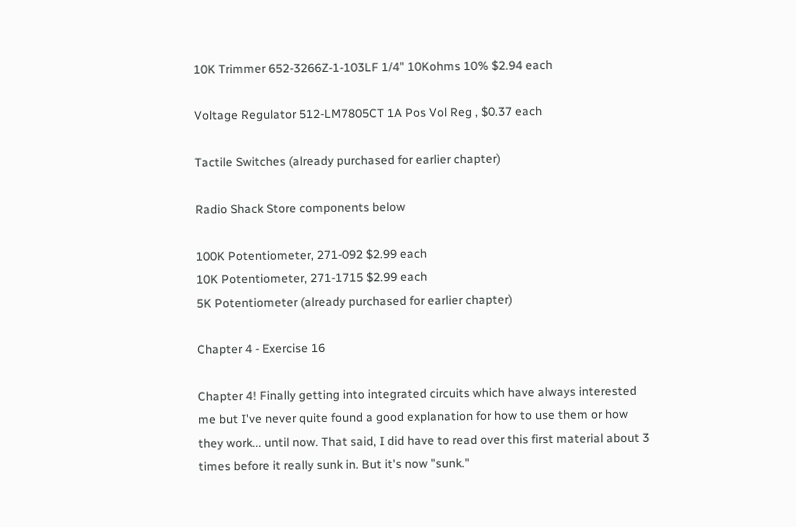10K Trimmer 652-3266Z-1-103LF 1/4" 10Kohms 10% $2.94 each

Voltage Regulator 512-LM7805CT 1A Pos Vol Reg , $0.37 each

Tactile Switches (already purchased for earlier chapter)

Radio Shack Store components below

100K Potentiometer, 271-092 $2.99 each
10K Potentiometer, 271-1715 $2.99 each
5K Potentiometer (already purchased for earlier chapter)

Chapter 4 - Exercise 16

Chapter 4! Finally getting into integrated circuits which have always interested me but I've never quite found a good explanation for how to use them or how they work... until now. That said, I did have to read over this first material about 3 times before it really sunk in. But it's now "sunk."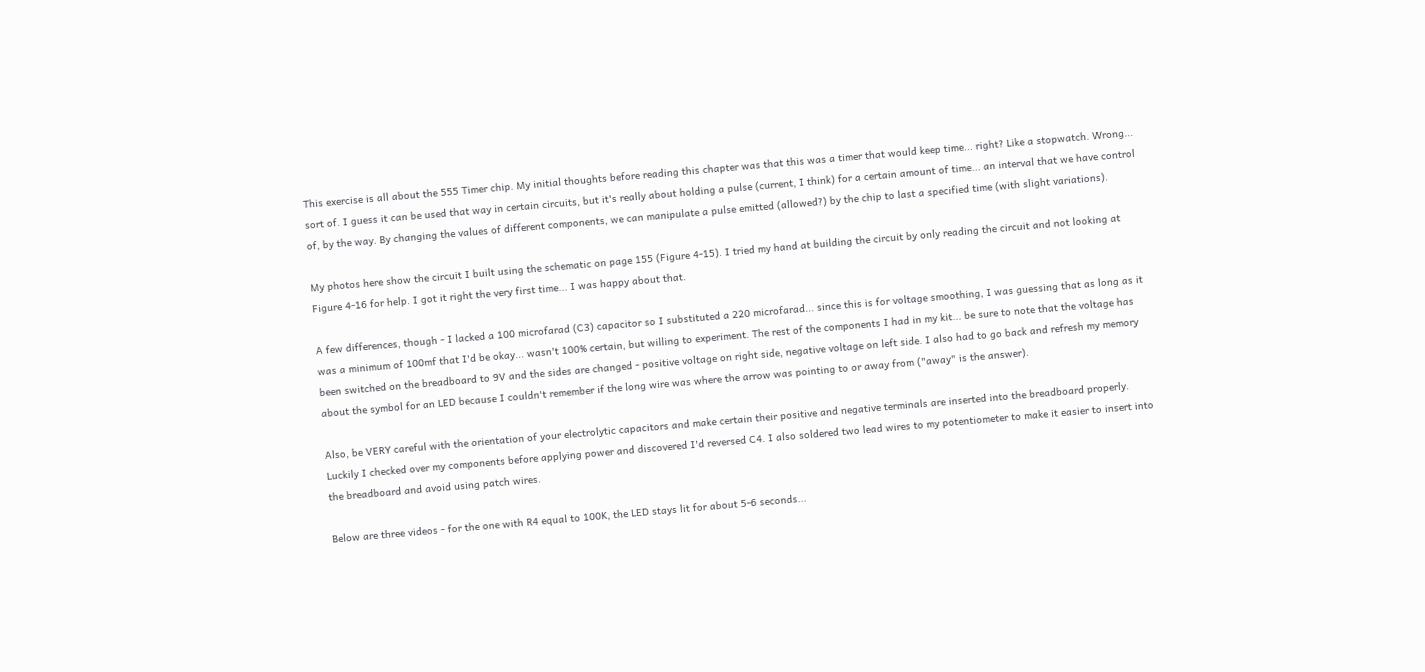This exercise is all about the 555 Timer chip. My initial thoughts before reading this chapter was that this was a timer that would keep time... right? Like a stopwatch. Wrong... sort of. I guess it can be used that way in certain circuits, but it's really about holding a pulse (current, I think) for a certain amount of time... an interval that we have control of, by the way. By changing the values of different components, we can manipulate a pulse emitted (allowed?) by the chip to last a specified time (with slight variations).

My photos here show the circuit I built using the schematic on page 155 (Figure 4-15). I tried my hand at building the circuit by only reading the circuit and not looking at Figure 4-16 for help. I got it right the very first time... I was happy about that.

A few differences, though - I lacked a 100 microfarad (C3) capacitor so I substituted a 220 microfarad... since this is for voltage smoothing, I was guessing that as long as it was a minimum of 100mf that I'd be okay... wasn't 100% certain, but willing to experiment. The rest of the components I had in my kit... be sure to note that the voltage has been switched on the breadboard to 9V and the sides are changed - positive voltage on right side, negative voltage on left side. I also had to go back and refresh my memory about the symbol for an LED because I couldn't remember if the long wire was where the arrow was pointing to or away from ("away" is the answer).

Also, be VERY careful with the orientation of your electrolytic capacitors and make certain their positive and negative terminals are inserted into the breadboard properly. Luckily I checked over my components before applying power and discovered I'd reversed C4. I also soldered two lead wires to my potentiometer to make it easier to insert into the breadboard and avoid using patch wires.

Below are three videos - for the one with R4 equal to 100K, the LED stays lit for about 5-6 seconds...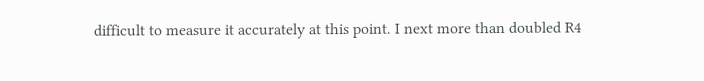difficult to measure it accurately at this point. I next more than doubled R4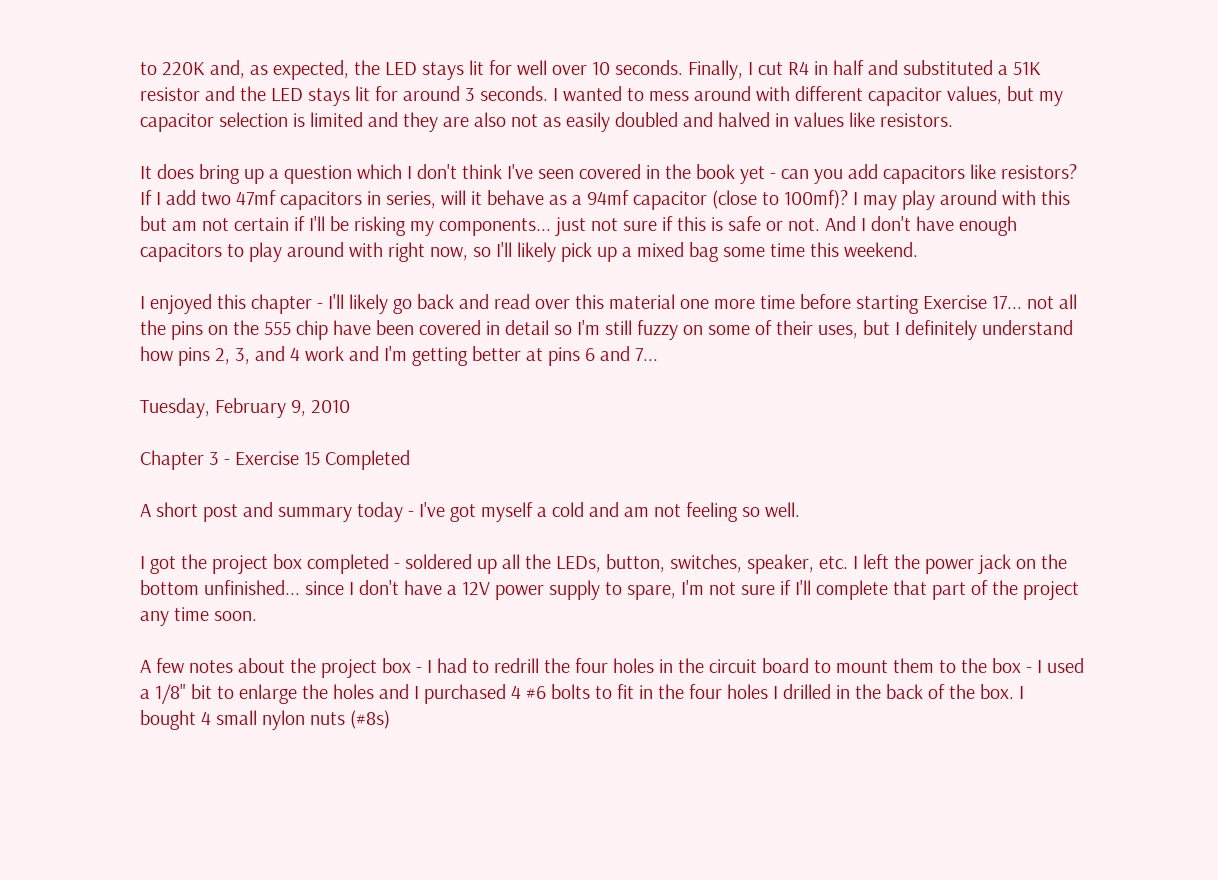to 220K and, as expected, the LED stays lit for well over 10 seconds. Finally, I cut R4 in half and substituted a 51K resistor and the LED stays lit for around 3 seconds. I wanted to mess around with different capacitor values, but my capacitor selection is limited and they are also not as easily doubled and halved in values like resistors.

It does bring up a question which I don't think I've seen covered in the book yet - can you add capacitors like resistors? If I add two 47mf capacitors in series, will it behave as a 94mf capacitor (close to 100mf)? I may play around with this but am not certain if I'll be risking my components... just not sure if this is safe or not. And I don't have enough capacitors to play around with right now, so I'll likely pick up a mixed bag some time this weekend.

I enjoyed this chapter - I'll likely go back and read over this material one more time before starting Exercise 17... not all the pins on the 555 chip have been covered in detail so I'm still fuzzy on some of their uses, but I definitely understand how pins 2, 3, and 4 work and I'm getting better at pins 6 and 7...

Tuesday, February 9, 2010

Chapter 3 - Exercise 15 Completed

A short post and summary today - I've got myself a cold and am not feeling so well.

I got the project box completed - soldered up all the LEDs, button, switches, speaker, etc. I left the power jack on the bottom unfinished... since I don't have a 12V power supply to spare, I'm not sure if I'll complete that part of the project any time soon.

A few notes about the project box - I had to redrill the four holes in the circuit board to mount them to the box - I used a 1/8" bit to enlarge the holes and I purchased 4 #6 bolts to fit in the four holes I drilled in the back of the box. I bought 4 small nylon nuts (#8s)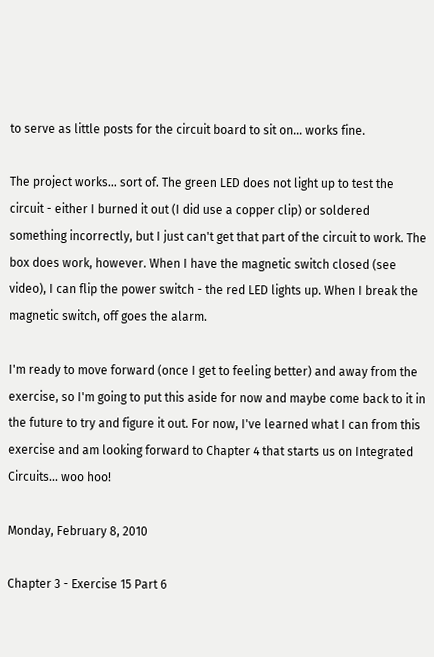to serve as little posts for the circuit board to sit on... works fine.

The project works... sort of. The green LED does not light up to test the circuit - either I burned it out (I did use a copper clip) or soldered something incorrectly, but I just can't get that part of the circuit to work. The box does work, however. When I have the magnetic switch closed (see video), I can flip the power switch - the red LED lights up. When I break the magnetic switch, off goes the alarm.

I'm ready to move forward (once I get to feeling better) and away from the exercise, so I'm going to put this aside for now and maybe come back to it in the future to try and figure it out. For now, I've learned what I can from this exercise and am looking forward to Chapter 4 that starts us on Integrated Circuits... woo hoo!

Monday, February 8, 2010

Chapter 3 - Exercise 15 Part 6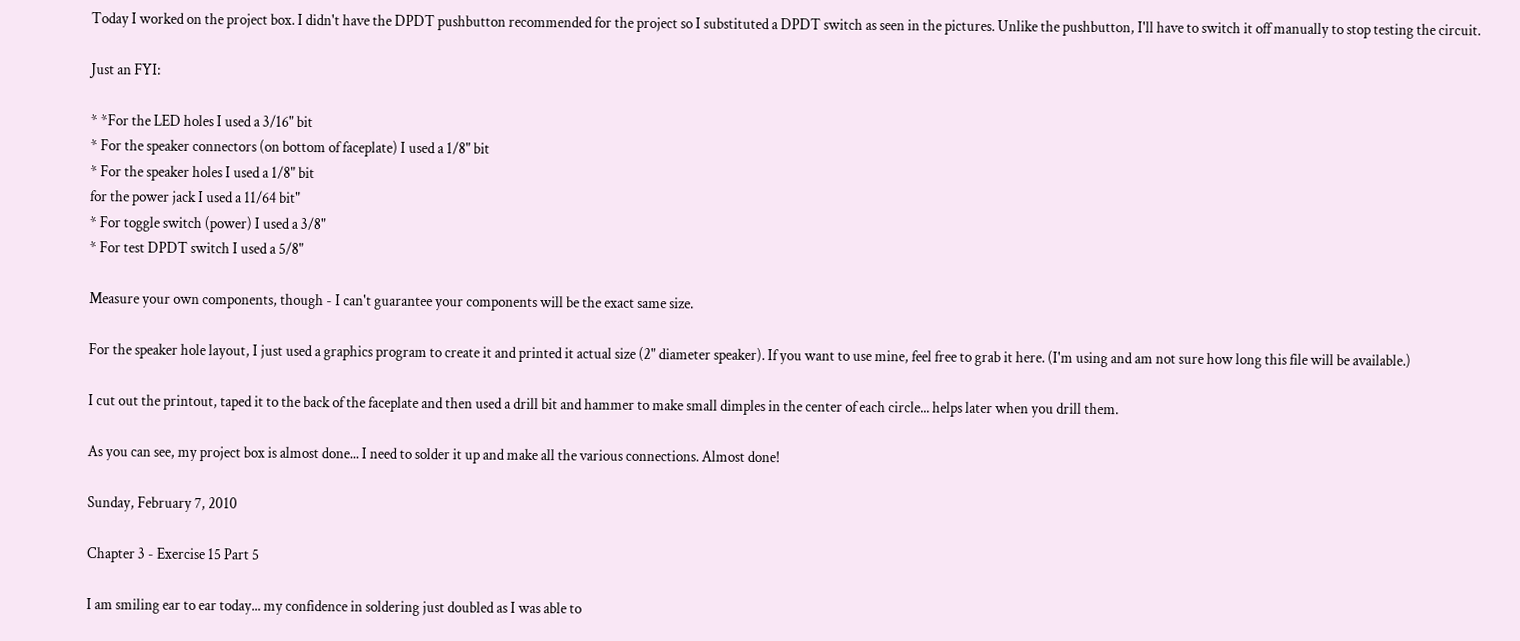Today I worked on the project box. I didn't have the DPDT pushbutton recommended for the project so I substituted a DPDT switch as seen in the pictures. Unlike the pushbutton, I'll have to switch it off manually to stop testing the circuit.

Just an FYI:

* *For the LED holes I used a 3/16" bit
* For the speaker connectors (on bottom of faceplate) I used a 1/8" bit
* For the speaker holes I used a 1/8" bit
for the power jack I used a 11/64 bit"
* For toggle switch (power) I used a 3/8"
* For test DPDT switch I used a 5/8"

Measure your own components, though - I can't guarantee your components will be the exact same size.

For the speaker hole layout, I just used a graphics program to create it and printed it actual size (2" diameter speaker). If you want to use mine, feel free to grab it here. (I'm using and am not sure how long this file will be available.)

I cut out the printout, taped it to the back of the faceplate and then used a drill bit and hammer to make small dimples in the center of each circle... helps later when you drill them.

As you can see, my project box is almost done... I need to solder it up and make all the various connections. Almost done!

Sunday, February 7, 2010

Chapter 3 - Exercise 15 Part 5

I am smiling ear to ear today... my confidence in soldering just doubled as I was able to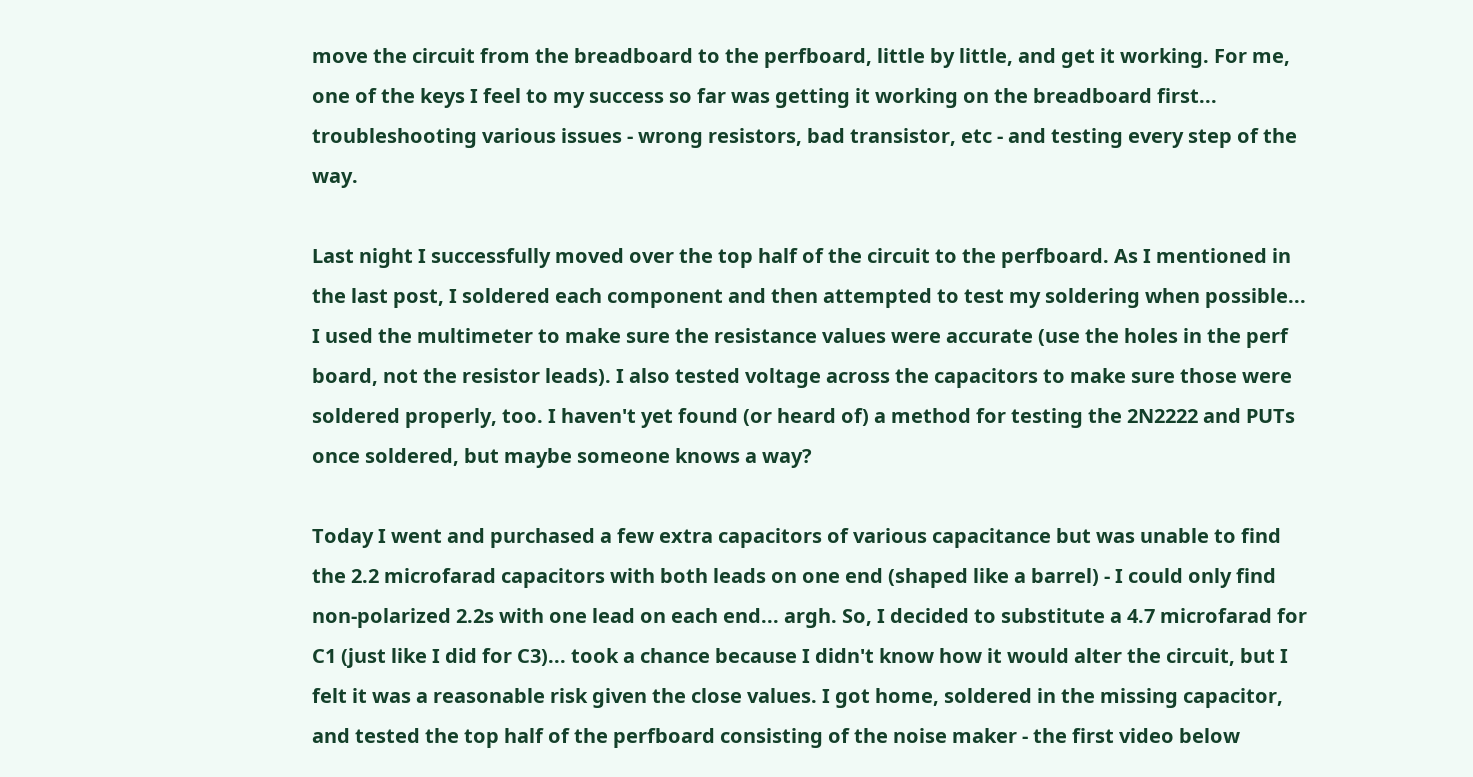move the circuit from the breadboard to the perfboard, little by little, and get it working. For me, one of the keys I feel to my success so far was getting it working on the breadboard first... troubleshooting various issues - wrong resistors, bad transistor, etc - and testing every step of the way.

Last night I successfully moved over the top half of the circuit to the perfboard. As I mentioned in the last post, I soldered each component and then attempted to test my soldering when possible... I used the multimeter to make sure the resistance values were accurate (use the holes in the perf board, not the resistor leads). I also tested voltage across the capacitors to make sure those were soldered properly, too. I haven't yet found (or heard of) a method for testing the 2N2222 and PUTs once soldered, but maybe someone knows a way?

Today I went and purchased a few extra capacitors of various capacitance but was unable to find the 2.2 microfarad capacitors with both leads on one end (shaped like a barrel) - I could only find non-polarized 2.2s with one lead on each end... argh. So, I decided to substitute a 4.7 microfarad for C1 (just like I did for C3)... took a chance because I didn't know how it would alter the circuit, but I felt it was a reasonable risk given the close values. I got home, soldered in the missing capacitor, and tested the top half of the perfboard consisting of the noise maker - the first video below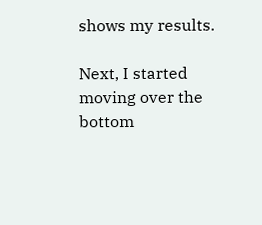shows my results.

Next, I started moving over the bottom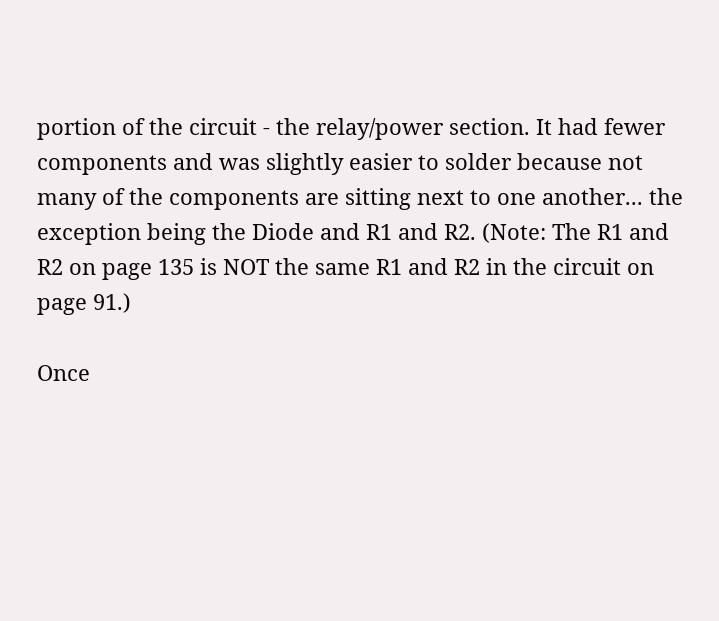portion of the circuit - the relay/power section. It had fewer components and was slightly easier to solder because not many of the components are sitting next to one another... the exception being the Diode and R1 and R2. (Note: The R1 and R2 on page 135 is NOT the same R1 and R2 in the circuit on page 91.)

Once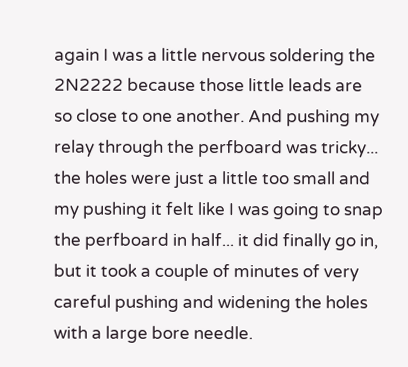again I was a little nervous soldering the 2N2222 because those little leads are so close to one another. And pushing my relay through the perfboard was tricky... the holes were just a little too small and my pushing it felt like I was going to snap the perfboard in half... it did finally go in, but it took a couple of minutes of very careful pushing and widening the holes with a large bore needle.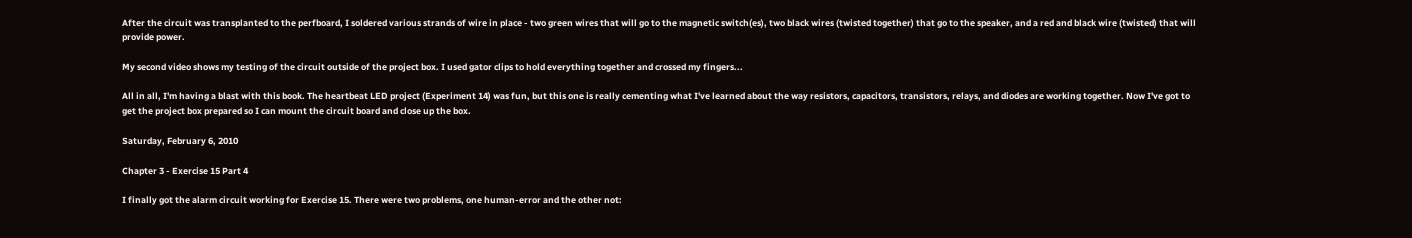After the circuit was transplanted to the perfboard, I soldered various strands of wire in place - two green wires that will go to the magnetic switch(es), two black wires (twisted together) that go to the speaker, and a red and black wire (twisted) that will provide power.

My second video shows my testing of the circuit outside of the project box. I used gator clips to hold everything together and crossed my fingers...

All in all, I'm having a blast with this book. The heartbeat LED project (Experiment 14) was fun, but this one is really cementing what I've learned about the way resistors, capacitors, transistors, relays, and diodes are working together. Now I've got to get the project box prepared so I can mount the circuit board and close up the box.

Saturday, February 6, 2010

Chapter 3 - Exercise 15 Part 4

I finally got the alarm circuit working for Exercise 15. There were two problems, one human-error and the other not: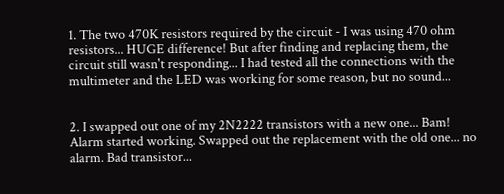1. The two 470K resistors required by the circuit - I was using 470 ohm resistors... HUGE difference! But after finding and replacing them, the circuit still wasn't responding... I had tested all the connections with the multimeter and the LED was working for some reason, but no sound...


2. I swapped out one of my 2N2222 transistors with a new one... Bam! Alarm started working. Swapped out the replacement with the old one... no alarm. Bad transistor...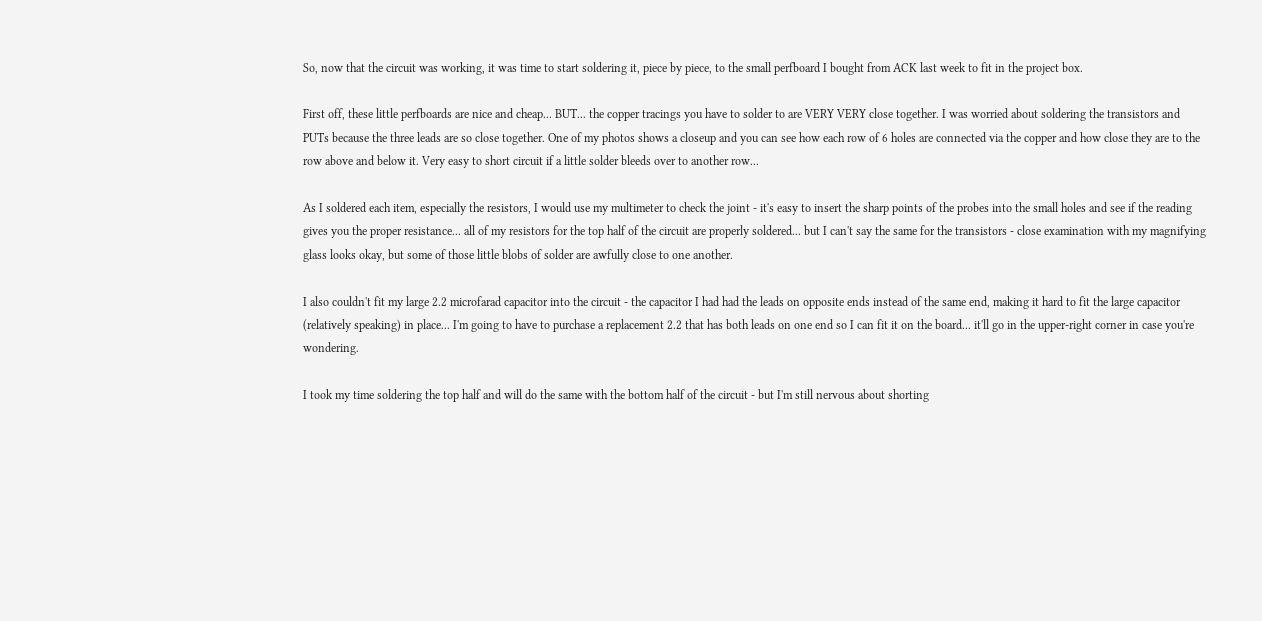So, now that the circuit was working, it was time to start soldering it, piece by piece, to the small perfboard I bought from ACK last week to fit in the project box.

First off, these little perfboards are nice and cheap... BUT... the copper tracings you have to solder to are VERY VERY close together. I was worried about soldering the transistors and PUTs because the three leads are so close together. One of my photos shows a closeup and you can see how each row of 6 holes are connected via the copper and how close they are to the row above and below it. Very easy to short circuit if a little solder bleeds over to another row...

As I soldered each item, especially the resistors, I would use my multimeter to check the joint - it's easy to insert the sharp points of the probes into the small holes and see if the reading gives you the proper resistance... all of my resistors for the top half of the circuit are properly soldered... but I can't say the same for the transistors - close examination with my magnifying glass looks okay, but some of those little blobs of solder are awfully close to one another.

I also couldn't fit my large 2.2 microfarad capacitor into the circuit - the capacitor I had had the leads on opposite ends instead of the same end, making it hard to fit the large capacitor (relatively speaking) in place... I'm going to have to purchase a replacement 2.2 that has both leads on one end so I can fit it on the board... it'll go in the upper-right corner in case you're wondering.

I took my time soldering the top half and will do the same with the bottom half of the circuit - but I'm still nervous about shorting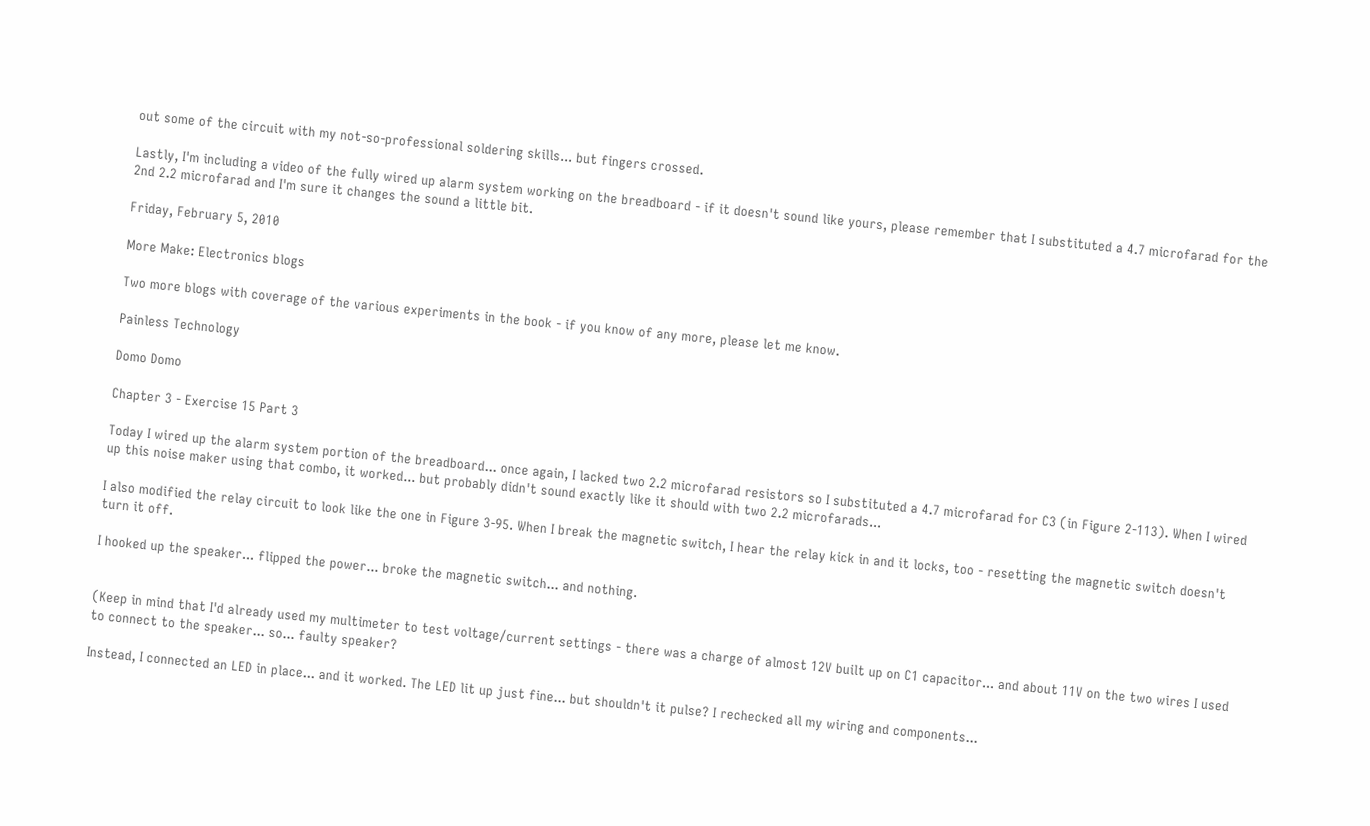out some of the circuit with my not-so-professional soldering skills... but fingers crossed.

Lastly, I'm including a video of the fully wired up alarm system working on the breadboard - if it doesn't sound like yours, please remember that I substituted a 4.7 microfarad for the 2nd 2.2 microfarad and I'm sure it changes the sound a little bit.

Friday, February 5, 2010

More Make: Electronics blogs

Two more blogs with coverage of the various experiments in the book - if you know of any more, please let me know.

Painless Technology

Domo Domo

Chapter 3 - Exercise 15 Part 3

Today I wired up the alarm system portion of the breadboard... once again, I lacked two 2.2 microfarad resistors so I substituted a 4.7 microfarad for C3 (in Figure 2-113). When I wired up this noise maker using that combo, it worked... but probably didn't sound exactly like it should with two 2.2 microfarads...

I also modified the relay circuit to look like the one in Figure 3-95. When I break the magnetic switch, I hear the relay kick in and it locks, too - resetting the magnetic switch doesn't turn it off.

I hooked up the speaker... flipped the power... broke the magnetic switch... and nothing.


(Keep in mind that I'd already used my multimeter to test voltage/current settings - there was a charge of almost 12V built up on C1 capacitor... and about 11V on the two wires I used to connect to the speaker... so... faulty speaker?

Instead, I connected an LED in place... and it worked. The LED lit up just fine... but shouldn't it pulse? I rechecked all my wiring and components...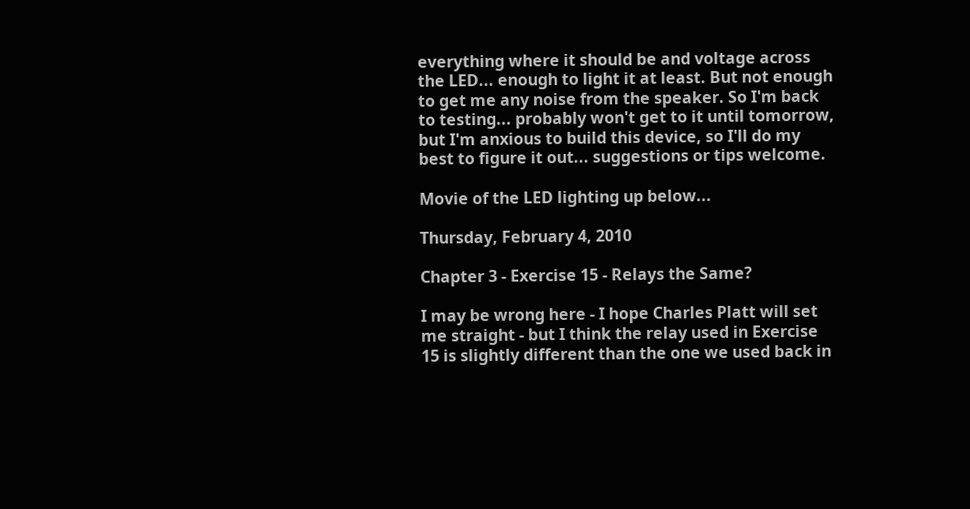everything where it should be and voltage across the LED... enough to light it at least. But not enough to get me any noise from the speaker. So I'm back to testing... probably won't get to it until tomorrow, but I'm anxious to build this device, so I'll do my best to figure it out... suggestions or tips welcome.

Movie of the LED lighting up below...

Thursday, February 4, 2010

Chapter 3 - Exercise 15 - Relays the Same?

I may be wrong here - I hope Charles Platt will set me straight - but I think the relay used in Exercise 15 is slightly different than the one we used back in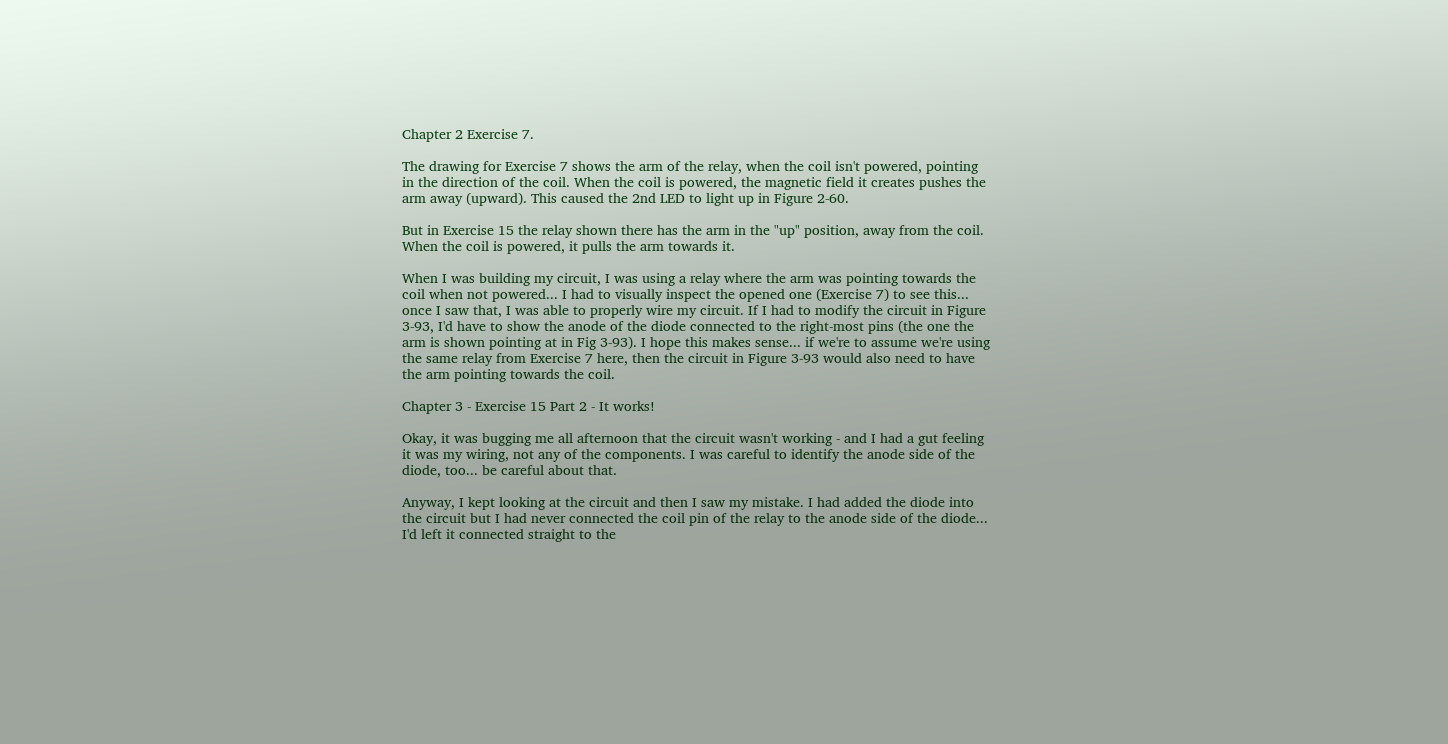Chapter 2 Exercise 7.

The drawing for Exercise 7 shows the arm of the relay, when the coil isn't powered, pointing in the direction of the coil. When the coil is powered, the magnetic field it creates pushes the arm away (upward). This caused the 2nd LED to light up in Figure 2-60.

But in Exercise 15 the relay shown there has the arm in the "up" position, away from the coil. When the coil is powered, it pulls the arm towards it.

When I was building my circuit, I was using a relay where the arm was pointing towards the coil when not powered... I had to visually inspect the opened one (Exercise 7) to see this... once I saw that, I was able to properly wire my circuit. If I had to modify the circuit in Figure 3-93, I'd have to show the anode of the diode connected to the right-most pins (the one the arm is shown pointing at in Fig 3-93). I hope this makes sense... if we're to assume we're using the same relay from Exercise 7 here, then the circuit in Figure 3-93 would also need to have the arm pointing towards the coil.

Chapter 3 - Exercise 15 Part 2 - It works!

Okay, it was bugging me all afternoon that the circuit wasn't working - and I had a gut feeling it was my wiring, not any of the components. I was careful to identify the anode side of the diode, too... be careful about that.

Anyway, I kept looking at the circuit and then I saw my mistake. I had added the diode into the circuit but I had never connected the coil pin of the relay to the anode side of the diode... I'd left it connected straight to the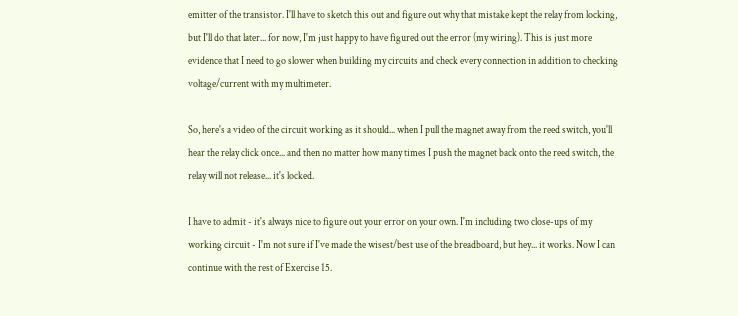emitter of the transistor. I'll have to sketch this out and figure out why that mistake kept the relay from locking, but I'll do that later... for now, I'm just happy to have figured out the error (my wiring). This is just more evidence that I need to go slower when building my circuits and check every connection in addition to checking voltage/current with my multimeter.

So, here's a video of the circuit working as it should... when I pull the magnet away from the reed switch, you'll hear the relay click once... and then no matter how many times I push the magnet back onto the reed switch, the relay will not release... it's locked.

I have to admit - it's always nice to figure out your error on your own. I'm including two close-ups of my working circuit - I'm not sure if I've made the wisest/best use of the breadboard, but hey... it works. Now I can continue with the rest of Exercise 15.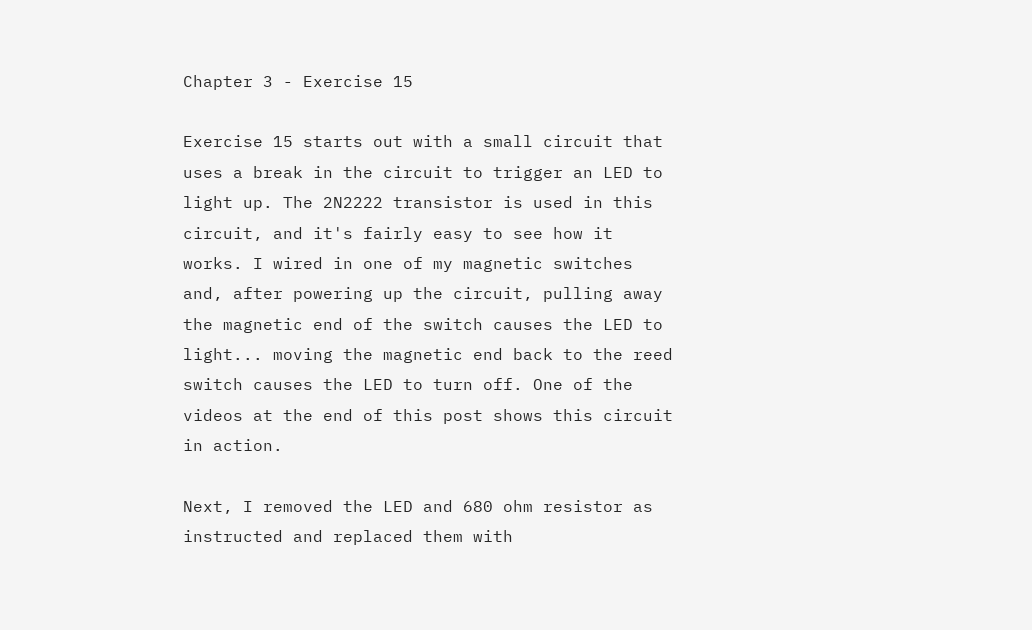Chapter 3 - Exercise 15

Exercise 15 starts out with a small circuit that uses a break in the circuit to trigger an LED to light up. The 2N2222 transistor is used in this circuit, and it's fairly easy to see how it works. I wired in one of my magnetic switches and, after powering up the circuit, pulling away the magnetic end of the switch causes the LED to light... moving the magnetic end back to the reed switch causes the LED to turn off. One of the videos at the end of this post shows this circuit in action.

Next, I removed the LED and 680 ohm resistor as instructed and replaced them with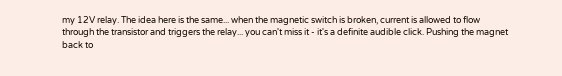my 12V relay. The idea here is the same... when the magnetic switch is broken, current is allowed to flow through the transistor and triggers the relay... you can't miss it - it's a definite audible click. Pushing the magnet back to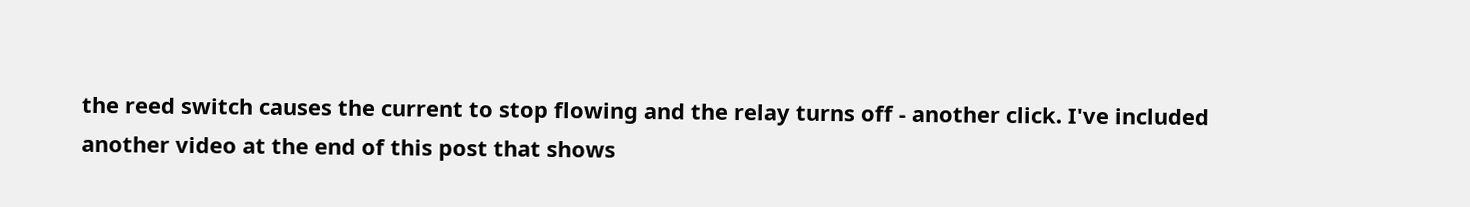the reed switch causes the current to stop flowing and the relay turns off - another click. I've included another video at the end of this post that shows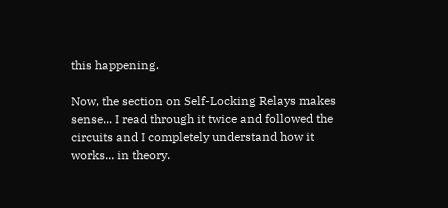this happening.

Now, the section on Self-Locking Relays makes sense... I read through it twice and followed the circuits and I completely understand how it works... in theory.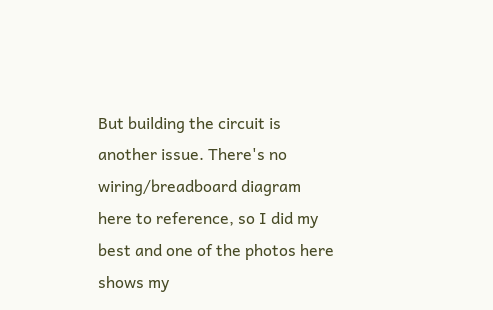But building the circuit is another issue. There's no wiring/breadboard diagram here to reference, so I did my best and one of the photos here shows my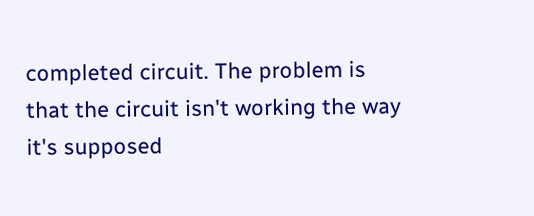completed circuit. The problem is that the circuit isn't working the way it's supposed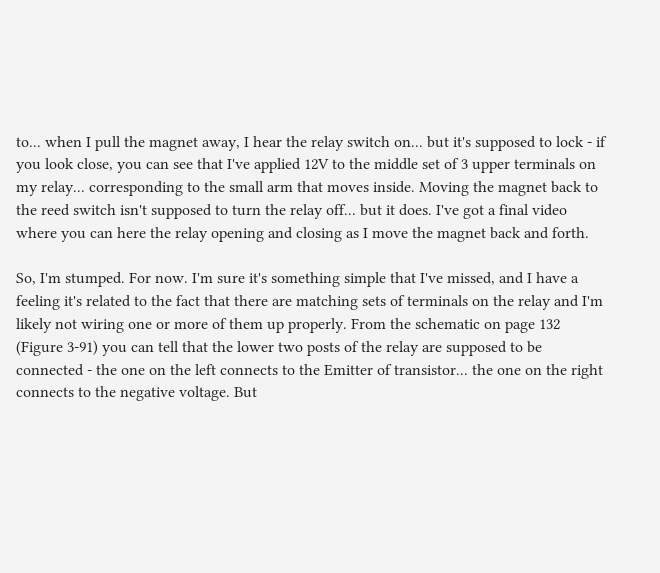to... when I pull the magnet away, I hear the relay switch on... but it's supposed to lock - if you look close, you can see that I've applied 12V to the middle set of 3 upper terminals on my relay... corresponding to the small arm that moves inside. Moving the magnet back to the reed switch isn't supposed to turn the relay off... but it does. I've got a final video where you can here the relay opening and closing as I move the magnet back and forth.

So, I'm stumped. For now. I'm sure it's something simple that I've missed, and I have a feeling it's related to the fact that there are matching sets of terminals on the relay and I'm likely not wiring one or more of them up properly. From the schematic on page 132 (Figure 3-91) you can tell that the lower two posts of the relay are supposed to be connected - the one on the left connects to the Emitter of transistor... the one on the right connects to the negative voltage. But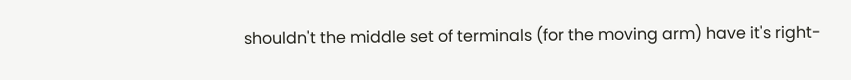shouldn't the middle set of terminals (for the moving arm) have it's right-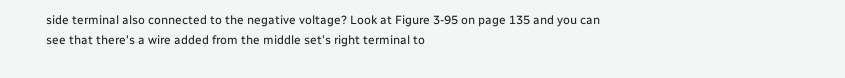side terminal also connected to the negative voltage? Look at Figure 3-95 on page 135 and you can see that there's a wire added from the middle set's right terminal to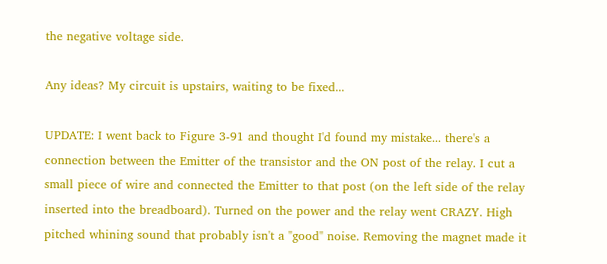the negative voltage side.

Any ideas? My circuit is upstairs, waiting to be fixed...

UPDATE: I went back to Figure 3-91 and thought I'd found my mistake... there's a connection between the Emitter of the transistor and the ON post of the relay. I cut a small piece of wire and connected the Emitter to that post (on the left side of the relay inserted into the breadboard). Turned on the power and the relay went CRAZY. High pitched whining sound that probably isn't a "good" noise. Removing the magnet made it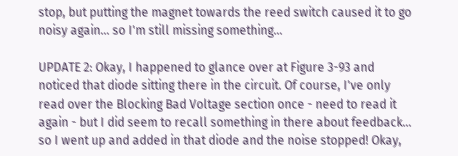stop, but putting the magnet towards the reed switch caused it to go noisy again... so I'm still missing something...

UPDATE 2: Okay, I happened to glance over at Figure 3-93 and noticed that diode sitting there in the circuit. Of course, I've only read over the Blocking Bad Voltage section once - need to read it again - but I did seem to recall something in there about feedback... so I went up and added in that diode and the noise stopped! Okay,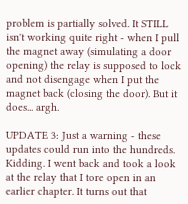problem is partially solved. It STILL isn't working quite right - when I pull the magnet away (simulating a door opening) the relay is supposed to lock and not disengage when I put the magnet back (closing the door). But it does... argh.

UPDATE 3: Just a warning - these updates could run into the hundreds. Kidding. I went back and took a look at the relay that I tore open in an earlier chapter. It turns out that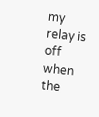my relay is off when the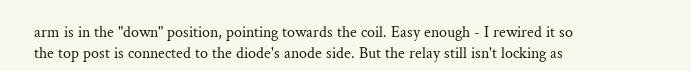arm is in the "down" position, pointing towards the coil. Easy enough - I rewired it so the top post is connected to the diode's anode side. But the relay still isn't locking as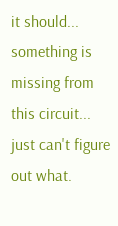it should... something is missing from this circuit... just can't figure out what.